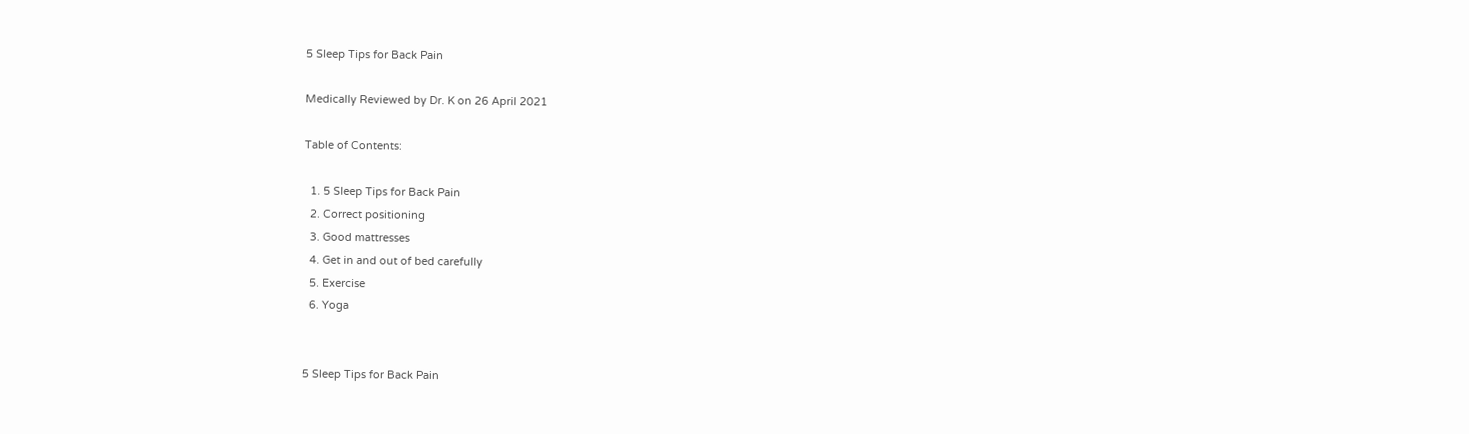5 Sleep Tips for Back Pain

Medically Reviewed by Dr. K on 26 April 2021

Table of Contents:

  1. 5 Sleep Tips for Back Pain
  2. Correct positioning
  3. Good mattresses
  4. Get in and out of bed carefully
  5. Exercise
  6. Yoga


5 Sleep Tips for Back Pain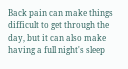Back pain can make things difficult to get through the day, but it can also make having a full night's sleep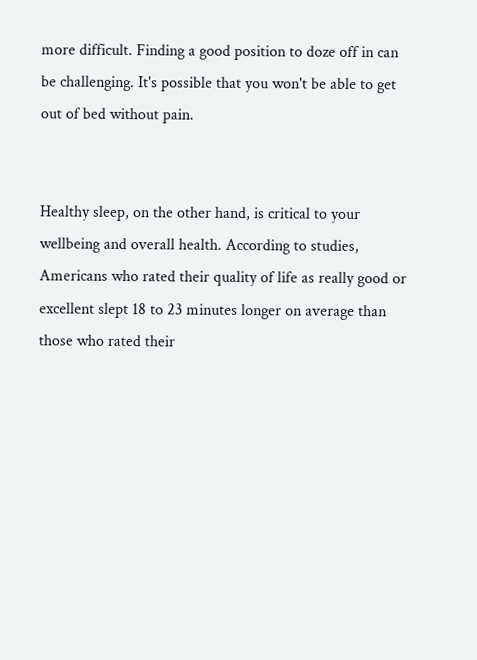more difficult. Finding a good position to doze off in can be challenging. It's possible that you won't be able to get out of bed without pain.


Healthy sleep, on the other hand, is critical to your wellbeing and overall health. According to studies, Americans who rated their quality of life as really good or excellent slept 18 to 23 minutes longer on average than those who rated their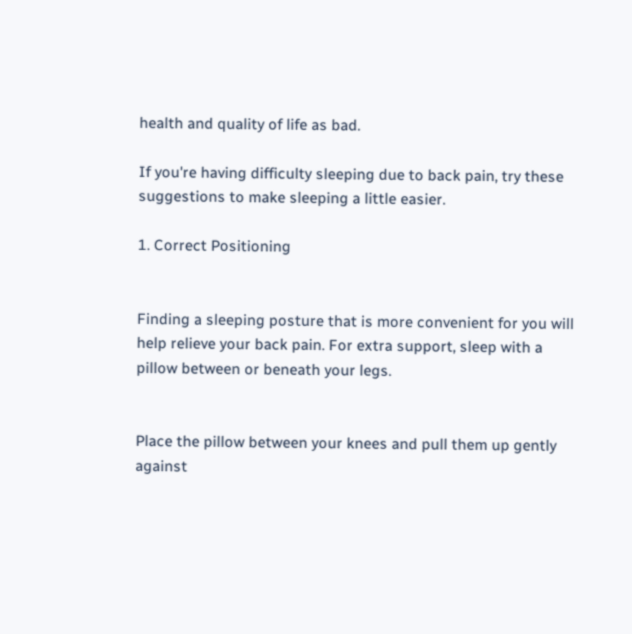health and quality of life as bad.

If you're having difficulty sleeping due to back pain, try these suggestions to make sleeping a little easier.

1. Correct Positioning


Finding a sleeping posture that is more convenient for you will help relieve your back pain. For extra support, sleep with a pillow between or beneath your legs.


Place the pillow between your knees and pull them up gently against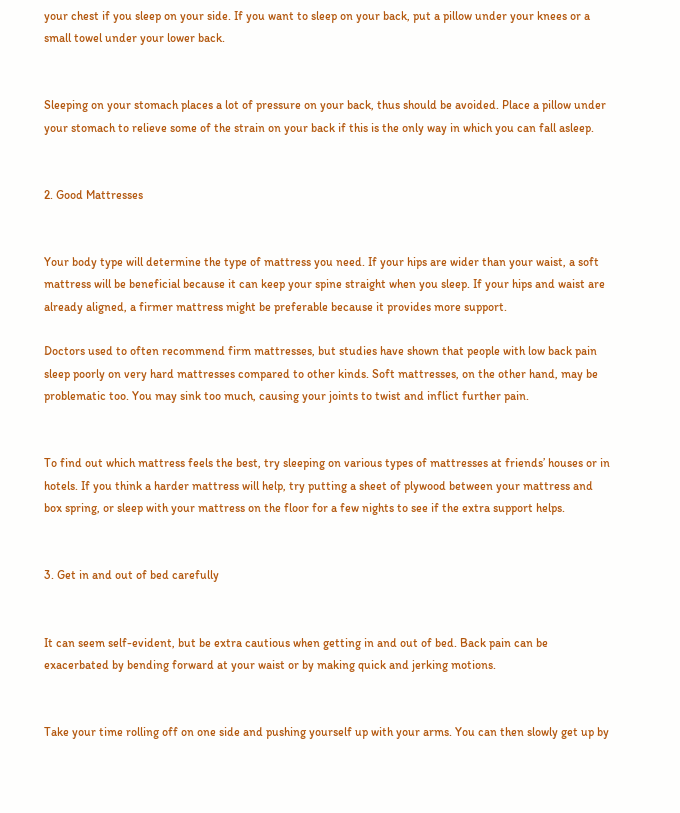your chest if you sleep on your side. If you want to sleep on your back, put a pillow under your knees or a small towel under your lower back.


Sleeping on your stomach places a lot of pressure on your back, thus should be avoided. Place a pillow under your stomach to relieve some of the strain on your back if this is the only way in which you can fall asleep.


2. Good Mattresses


Your body type will determine the type of mattress you need. If your hips are wider than your waist, a soft mattress will be beneficial because it can keep your spine straight when you sleep. If your hips and waist are already aligned, a firmer mattress might be preferable because it provides more support.

Doctors used to often recommend firm mattresses, but studies have shown that people with low back pain sleep poorly on very hard mattresses compared to other kinds. Soft mattresses, on the other hand, may be problematic too. You may sink too much, causing your joints to twist and inflict further pain.


To find out which mattress feels the best, try sleeping on various types of mattresses at friends’ houses or in hotels. If you think a harder mattress will help, try putting a sheet of plywood between your mattress and box spring, or sleep with your mattress on the floor for a few nights to see if the extra support helps.


3. Get in and out of bed carefully


It can seem self-evident, but be extra cautious when getting in and out of bed. Back pain can be exacerbated by bending forward at your waist or by making quick and jerking motions.


Take your time rolling off on one side and pushing yourself up with your arms. You can then slowly get up by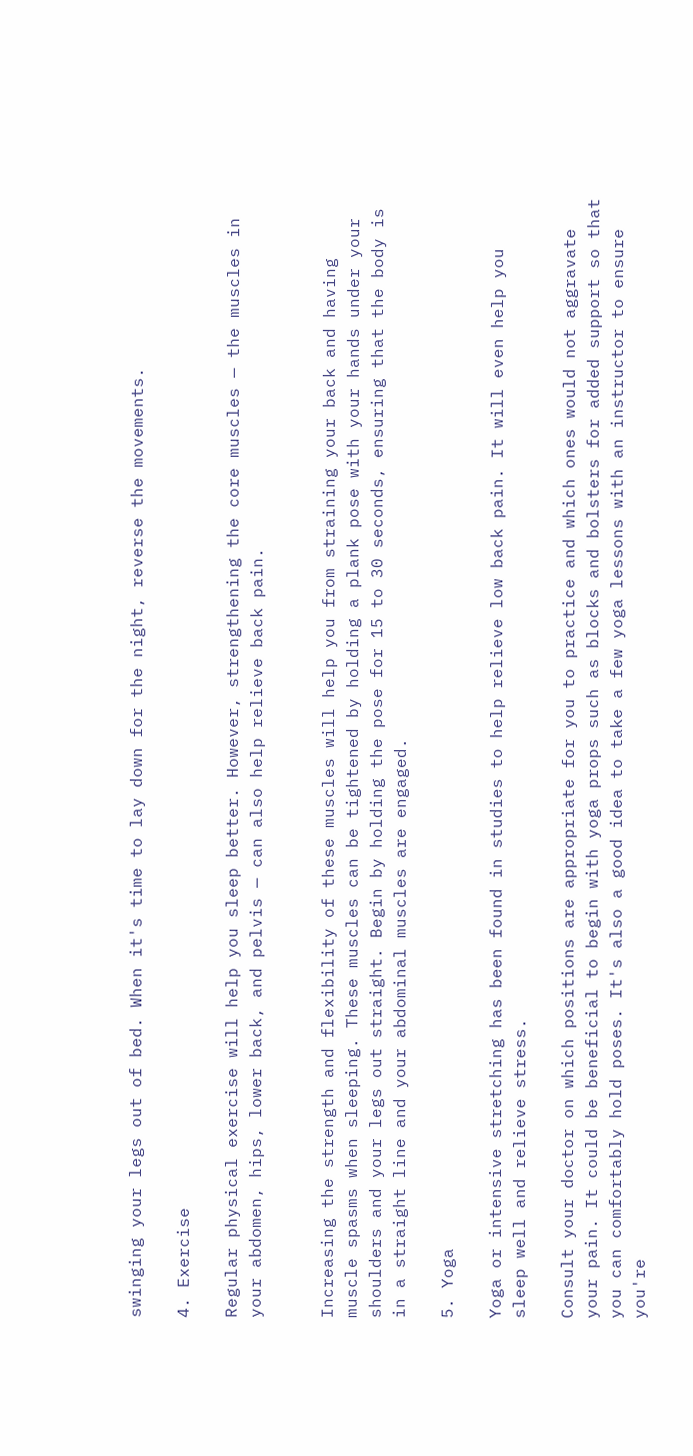swinging your legs out of bed. When it's time to lay down for the night, reverse the movements.

4. Exercise

Regular physical exercise will help you sleep better. However, strengthening the core muscles — the muscles in your abdomen, hips, lower back, and pelvis — can also help relieve back pain.


Increasing the strength and flexibility of these muscles will help you from straining your back and having muscle spasms when sleeping. These muscles can be tightened by holding a plank pose with your hands under your shoulders and your legs out straight. Begin by holding the pose for 15 to 30 seconds, ensuring that the body is in a straight line and your abdominal muscles are engaged.

5. Yoga

Yoga or intensive stretching has been found in studies to help relieve low back pain. It will even help you sleep well and relieve stress.

Consult your doctor on which positions are appropriate for you to practice and which ones would not aggravate your pain. It could be beneficial to begin with yoga props such as blocks and bolsters for added support so that you can comfortably hold poses. It's also a good idea to take a few yoga lessons with an instructor to ensure you're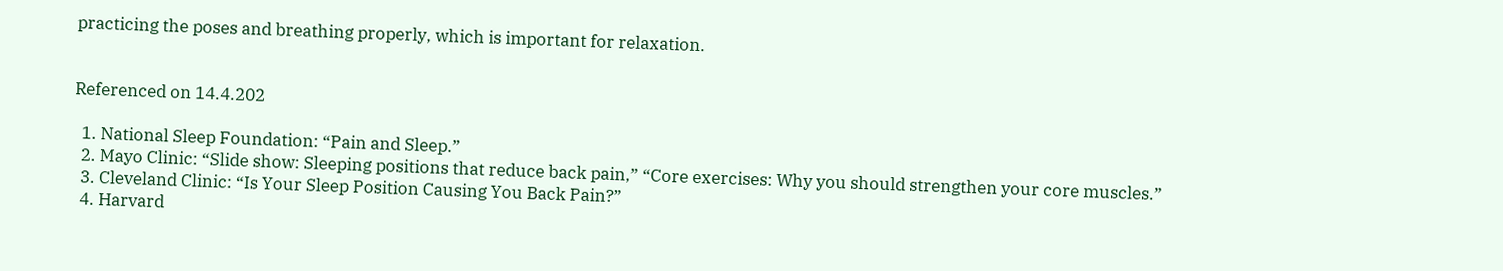practicing the poses and breathing properly, which is important for relaxation.


Referenced on 14.4.202

  1. National Sleep Foundation: “Pain and Sleep.”
  2. Mayo Clinic: “Slide show: Sleeping positions that reduce back pain,” “Core exercises: Why you should strengthen your core muscles.”
  3. Cleveland Clinic: “Is Your Sleep Position Causing You Back Pain?”
  4. Harvard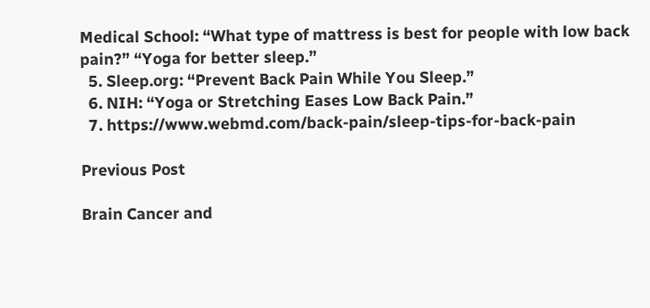Medical School: “What type of mattress is best for people with low back pain?” “Yoga for better sleep.”
  5. Sleep.org: “Prevent Back Pain While You Sleep.”
  6. NIH: “Yoga or Stretching Eases Low Back Pain.”
  7. https://www.webmd.com/back-pain/sleep-tips-for-back-pain

Previous Post

Brain Cancer and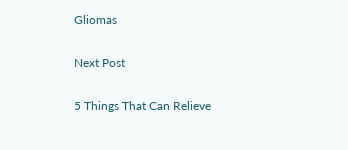Gliomas

Next Post

5 Things That Can Relieve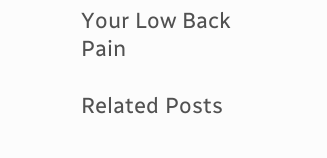Your Low Back Pain

Related Posts